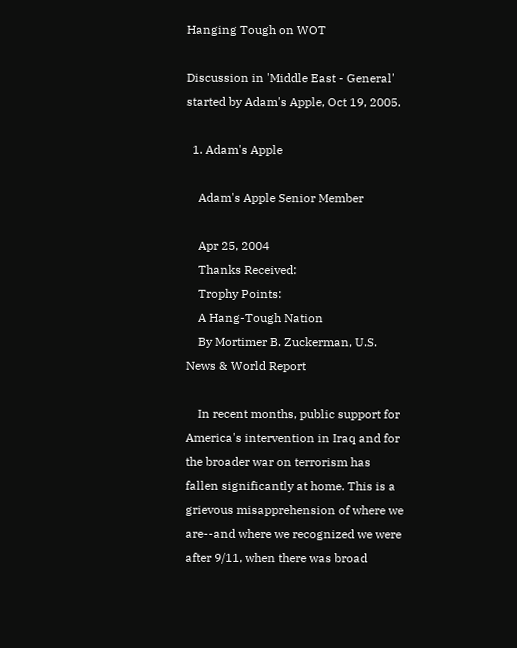Hanging Tough on WOT

Discussion in 'Middle East - General' started by Adam's Apple, Oct 19, 2005.

  1. Adam's Apple

    Adam's Apple Senior Member

    Apr 25, 2004
    Thanks Received:
    Trophy Points:
    A Hang-Tough Nation
    By Mortimer B. Zuckerman, U.S. News & World Report

    In recent months, public support for America's intervention in Iraq and for the broader war on terrorism has fallen significantly at home. This is a grievous misapprehension of where we are--and where we recognized we were after 9/11, when there was broad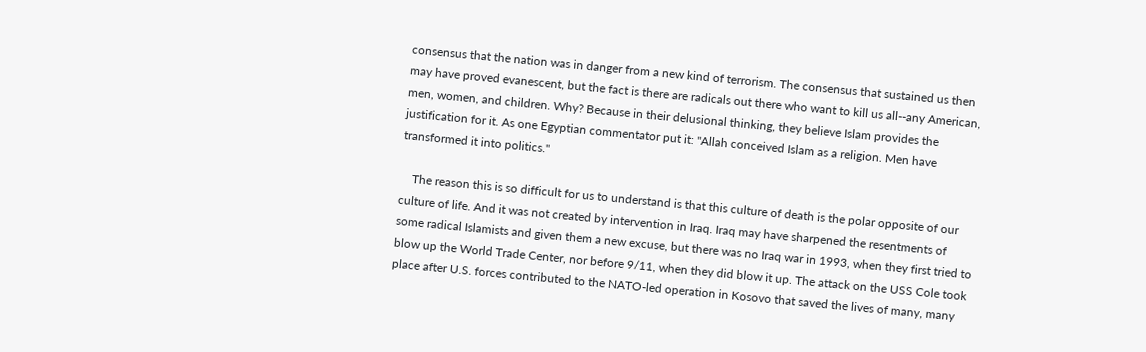consensus that the nation was in danger from a new kind of terrorism. The consensus that sustained us then may have proved evanescent, but the fact is there are radicals out there who want to kill us all--any American, men, women, and children. Why? Because in their delusional thinking, they believe Islam provides the justification for it. As one Egyptian commentator put it: "Allah conceived Islam as a religion. Men have transformed it into politics."

    The reason this is so difficult for us to understand is that this culture of death is the polar opposite of our culture of life. And it was not created by intervention in Iraq. Iraq may have sharpened the resentments of some radical Islamists and given them a new excuse, but there was no Iraq war in 1993, when they first tried to blow up the World Trade Center, nor before 9/11, when they did blow it up. The attack on the USS Cole took place after U.S. forces contributed to the NATO-led operation in Kosovo that saved the lives of many, many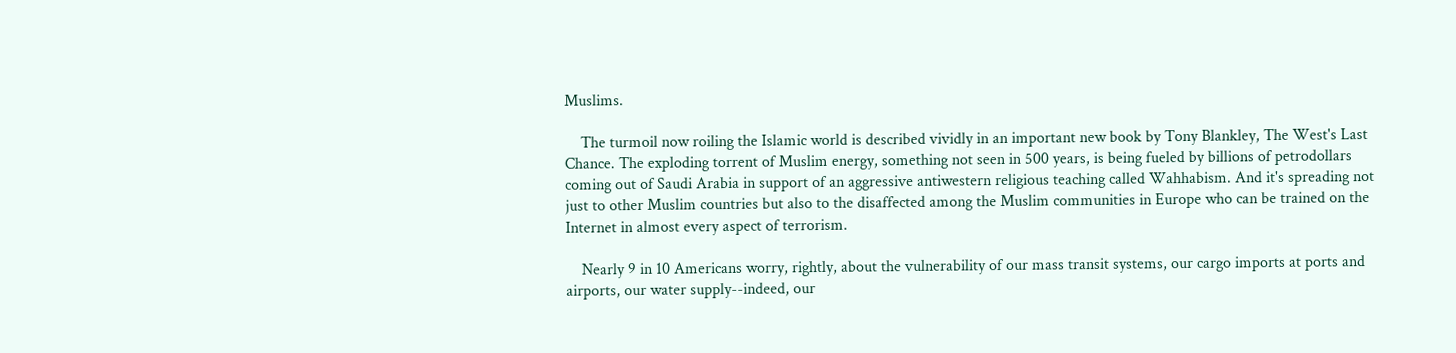Muslims.

    The turmoil now roiling the Islamic world is described vividly in an important new book by Tony Blankley, The West's Last Chance. The exploding torrent of Muslim energy, something not seen in 500 years, is being fueled by billions of petrodollars coming out of Saudi Arabia in support of an aggressive antiwestern religious teaching called Wahhabism. And it's spreading not just to other Muslim countries but also to the disaffected among the Muslim communities in Europe who can be trained on the Internet in almost every aspect of terrorism.

    Nearly 9 in 10 Americans worry, rightly, about the vulnerability of our mass transit systems, our cargo imports at ports and airports, our water supply--indeed, our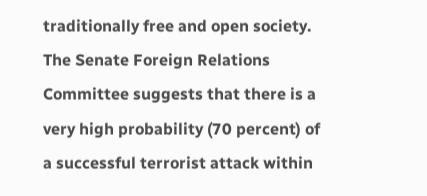traditionally free and open society. The Senate Foreign Relations Committee suggests that there is a very high probability (70 percent) of a successful terrorist attack within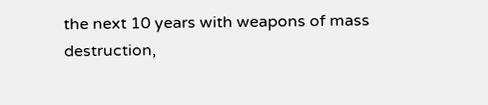the next 10 years with weapons of mass destruction,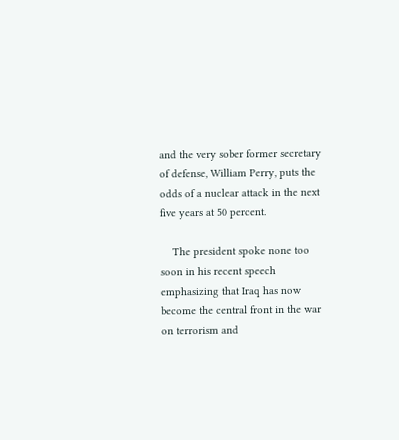and the very sober former secretary of defense, William Perry, puts the odds of a nuclear attack in the next five years at 50 percent.

    The president spoke none too soon in his recent speech emphasizing that Iraq has now become the central front in the war on terrorism and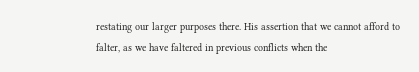restating our larger purposes there. His assertion that we cannot afford to falter, as we have faltered in previous conflicts when the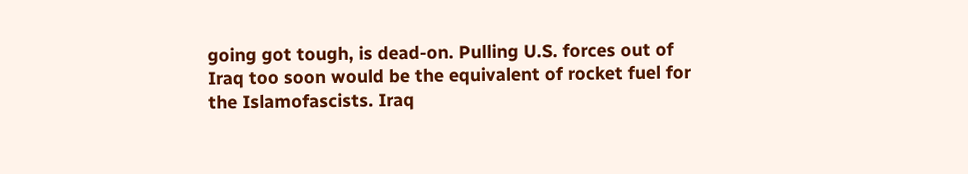going got tough, is dead-on. Pulling U.S. forces out of Iraq too soon would be the equivalent of rocket fuel for the Islamofascists. Iraq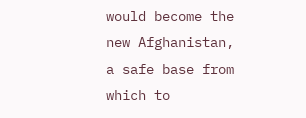would become the new Afghanistan, a safe base from which to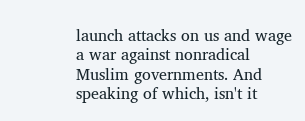launch attacks on us and wage a war against nonradical Muslim governments. And speaking of which, isn't it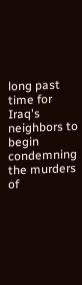long past time for Iraq's neighbors to begin condemning the murders of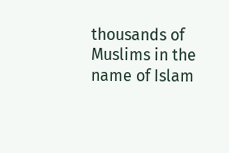thousands of Muslims in the name of Islam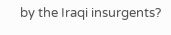by the Iraqi insurgents?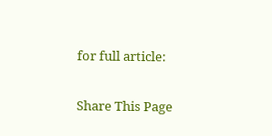for full article:

Share This Page